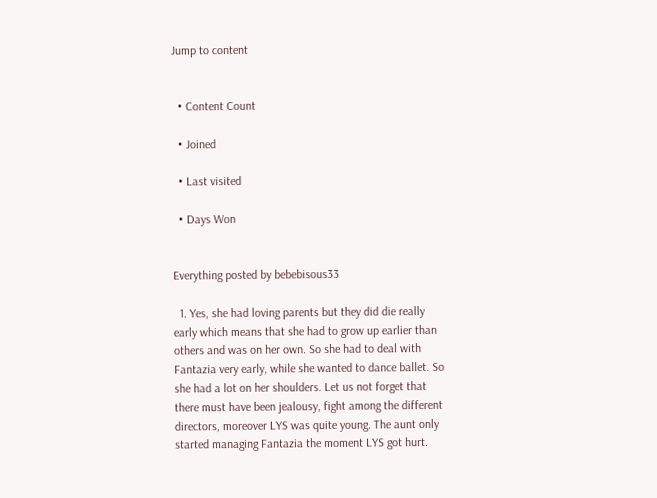Jump to content


  • Content Count

  • Joined

  • Last visited

  • Days Won


Everything posted by bebebisous33

  1. Yes, she had loving parents but they did die really early which means that she had to grow up earlier than others and was on her own. So she had to deal with Fantazia very early, while she wanted to dance ballet. So she had a lot on her shoulders. Let us not forget that there must have been jealousy, fight among the different directors, moreover LYS was quite young. The aunt only started managing Fantazia the moment LYS got hurt.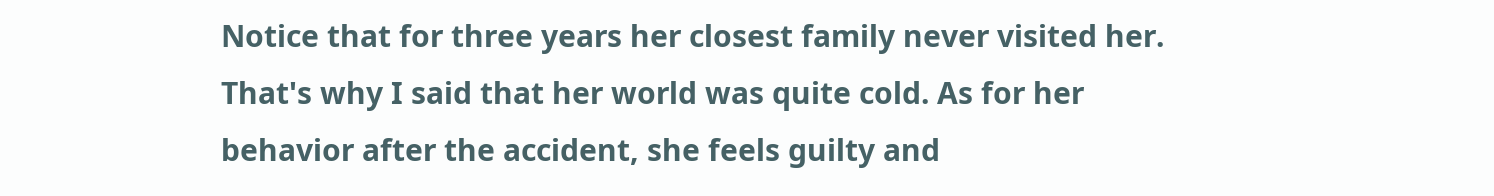Notice that for three years her closest family never visited her. That's why I said that her world was quite cold. As for her behavior after the accident, she feels guilty and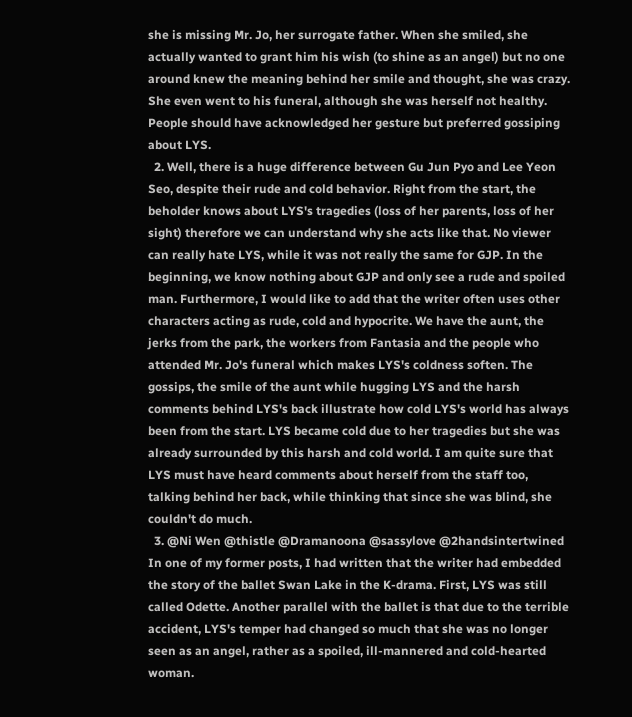she is missing Mr. Jo, her surrogate father. When she smiled, she actually wanted to grant him his wish (to shine as an angel) but no one around knew the meaning behind her smile and thought, she was crazy. She even went to his funeral, although she was herself not healthy. People should have acknowledged her gesture but preferred gossiping about LYS.
  2. Well, there is a huge difference between Gu Jun Pyo and Lee Yeon Seo, despite their rude and cold behavior. Right from the start, the beholder knows about LYS's tragedies (loss of her parents, loss of her sight) therefore we can understand why she acts like that. No viewer can really hate LYS, while it was not really the same for GJP. In the beginning, we know nothing about GJP and only see a rude and spoiled man. Furthermore, I would like to add that the writer often uses other characters acting as rude, cold and hypocrite. We have the aunt, the jerks from the park, the workers from Fantasia and the people who attended Mr. Jo's funeral which makes LYS's coldness soften. The gossips, the smile of the aunt while hugging LYS and the harsh comments behind LYS's back illustrate how cold LYS's world has always been from the start. LYS became cold due to her tragedies but she was already surrounded by this harsh and cold world. I am quite sure that LYS must have heard comments about herself from the staff too, talking behind her back, while thinking that since she was blind, she couldn't do much.
  3. @Ni Wen @thistle @Dramanoona @sassylove @2handsintertwined In one of my former posts, I had written that the writer had embedded the story of the ballet Swan Lake in the K-drama. First, LYS was still called Odette. Another parallel with the ballet is that due to the terrible accident, LYS's temper had changed so much that she was no longer seen as an angel, rather as a spoiled, ill-mannered and cold-hearted woman.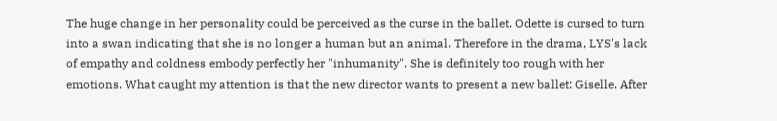The huge change in her personality could be perceived as the curse in the ballet. Odette is cursed to turn into a swan indicating that she is no longer a human but an animal. Therefore in the drama, LYS's lack of empathy and coldness embody perfectly her "inhumanity". She is definitely too rough with her emotions. What caught my attention is that the new director wants to present a new ballet: Giselle. After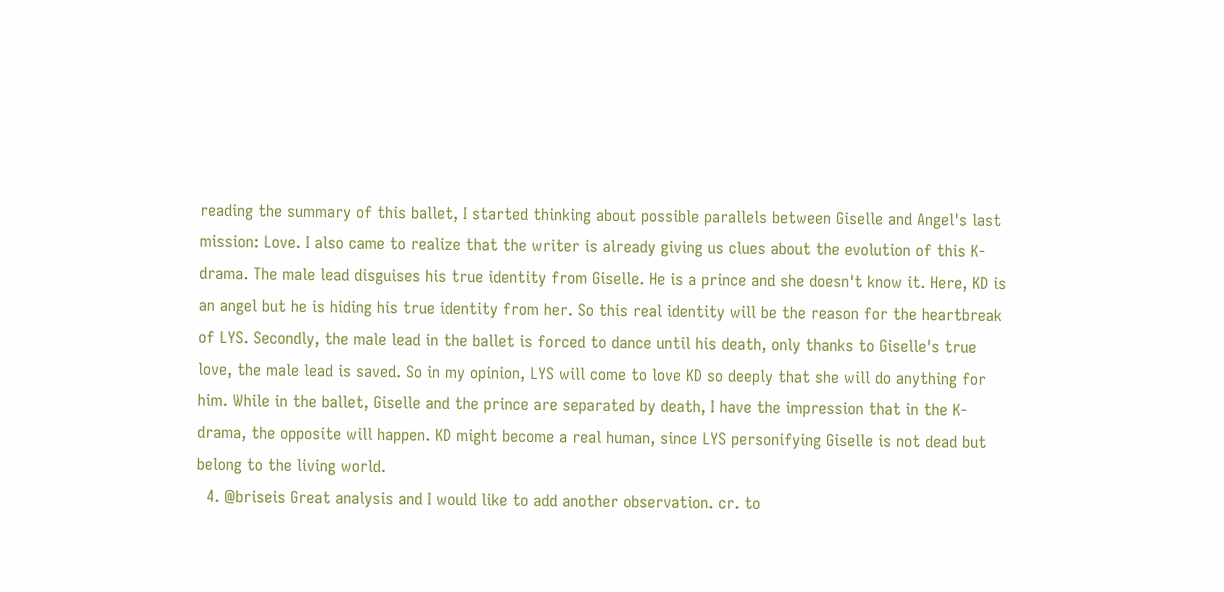reading the summary of this ballet, I started thinking about possible parallels between Giselle and Angel's last mission: Love. I also came to realize that the writer is already giving us clues about the evolution of this K-drama. The male lead disguises his true identity from Giselle. He is a prince and she doesn't know it. Here, KD is an angel but he is hiding his true identity from her. So this real identity will be the reason for the heartbreak of LYS. Secondly, the male lead in the ballet is forced to dance until his death, only thanks to Giselle's true love, the male lead is saved. So in my opinion, LYS will come to love KD so deeply that she will do anything for him. While in the ballet, Giselle and the prince are separated by death, I have the impression that in the K-drama, the opposite will happen. KD might become a real human, since LYS personifying Giselle is not dead but belong to the living world.
  4. @briseis Great analysis and I would like to add another observation. cr. to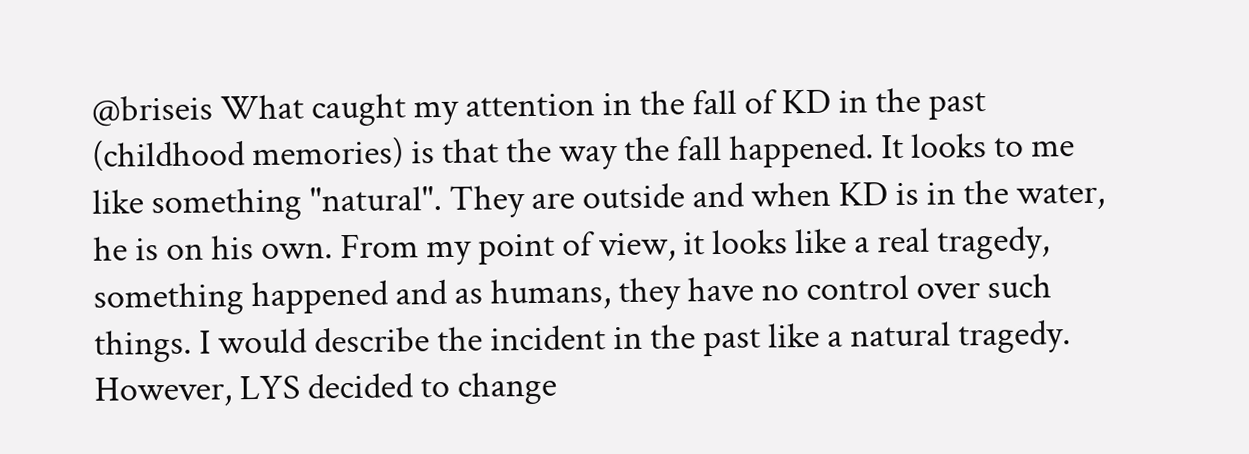@briseis What caught my attention in the fall of KD in the past (childhood memories) is that the way the fall happened. It looks to me like something "natural". They are outside and when KD is in the water, he is on his own. From my point of view, it looks like a real tragedy, something happened and as humans, they have no control over such things. I would describe the incident in the past like a natural tragedy. However, LYS decided to change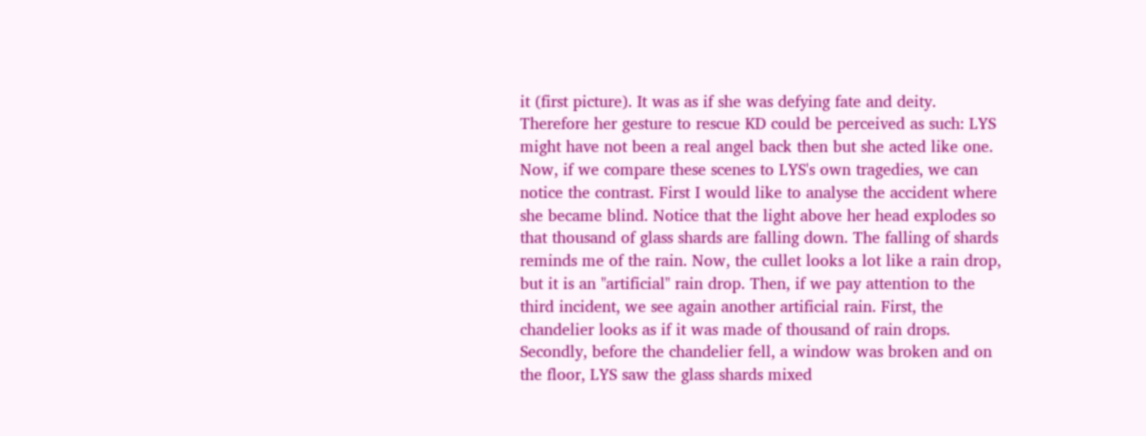it (first picture). It was as if she was defying fate and deity. Therefore her gesture to rescue KD could be perceived as such: LYS might have not been a real angel back then but she acted like one. Now, if we compare these scenes to LYS's own tragedies, we can notice the contrast. First I would like to analyse the accident where she became blind. Notice that the light above her head explodes so that thousand of glass shards are falling down. The falling of shards reminds me of the rain. Now, the cullet looks a lot like a rain drop, but it is an "artificial" rain drop. Then, if we pay attention to the third incident, we see again another artificial rain. First, the chandelier looks as if it was made of thousand of rain drops. Secondly, before the chandelier fell, a window was broken and on the floor, LYS saw the glass shards mixed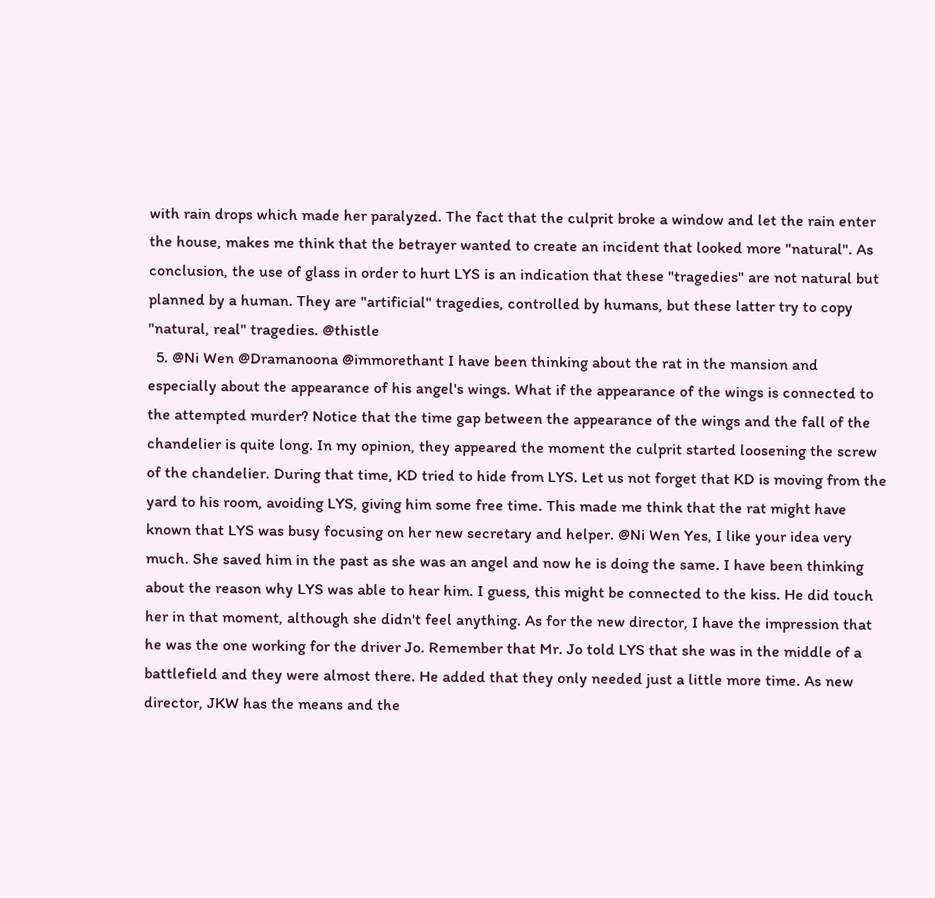with rain drops which made her paralyzed. The fact that the culprit broke a window and let the rain enter the house, makes me think that the betrayer wanted to create an incident that looked more "natural". As conclusion, the use of glass in order to hurt LYS is an indication that these "tragedies" are not natural but planned by a human. They are "artificial" tragedies, controlled by humans, but these latter try to copy "natural, real" tragedies. @thistle
  5. @Ni Wen @Dramanoona @immorethant I have been thinking about the rat in the mansion and especially about the appearance of his angel's wings. What if the appearance of the wings is connected to the attempted murder? Notice that the time gap between the appearance of the wings and the fall of the chandelier is quite long. In my opinion, they appeared the moment the culprit started loosening the screw of the chandelier. During that time, KD tried to hide from LYS. Let us not forget that KD is moving from the yard to his room, avoiding LYS, giving him some free time. This made me think that the rat might have known that LYS was busy focusing on her new secretary and helper. @Ni Wen Yes, I like your idea very much. She saved him in the past as she was an angel and now he is doing the same. I have been thinking about the reason why LYS was able to hear him. I guess, this might be connected to the kiss. He did touch her in that moment, although she didn't feel anything. As for the new director, I have the impression that he was the one working for the driver Jo. Remember that Mr. Jo told LYS that she was in the middle of a battlefield and they were almost there. He added that they only needed just a little more time. As new director, JKW has the means and the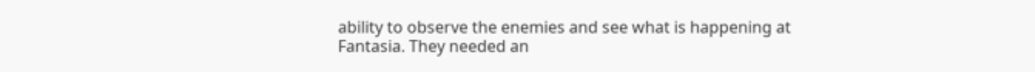ability to observe the enemies and see what is happening at Fantasia. They needed an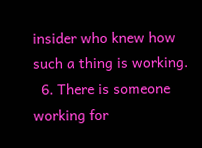insider who knew how such a thing is working.
  6. There is someone working for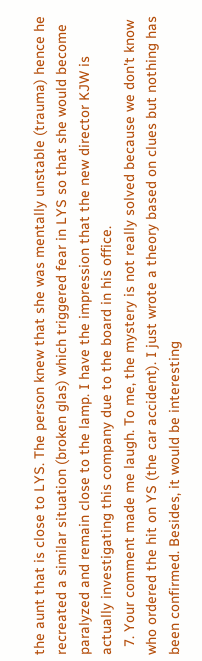the aunt that is close to LYS. The person knew that she was mentally unstable (trauma) hence he recreated a similar situation (broken glas) which triggered fear in LYS so that she would become paralyzed and remain close to the lamp. I have the impression that the new director KJW is actually investigating this company due to the board in his office.
  7. Your comment made me laugh. To me, the mystery is not really solved because we don't know who ordered the hit on YS (the car accident). I just wrote a theory based on clues but nothing has been confirmed. Besides, it would be interesting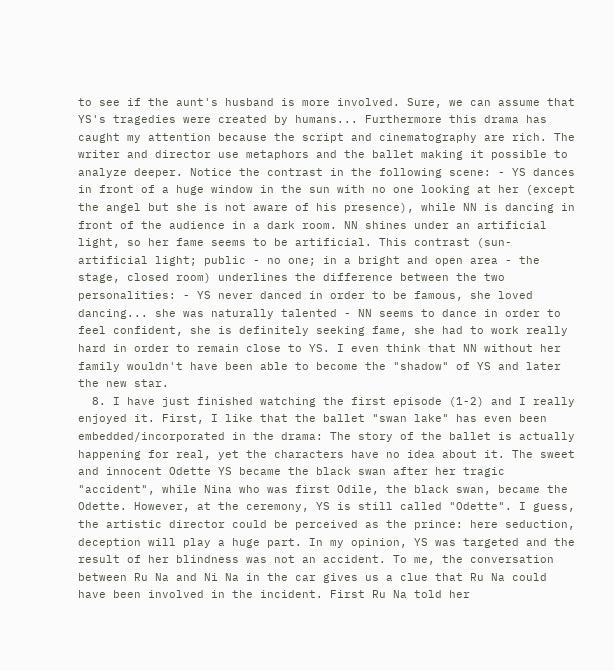to see if the aunt's husband is more involved. Sure, we can assume that YS's tragedies were created by humans... Furthermore this drama has caught my attention because the script and cinematography are rich. The writer and director use metaphors and the ballet making it possible to analyze deeper. Notice the contrast in the following scene: - YS dances in front of a huge window in the sun with no one looking at her (except the angel but she is not aware of his presence), while NN is dancing in front of the audience in a dark room. NN shines under an artificial light, so her fame seems to be artificial. This contrast (sun-artificial light; public - no one; in a bright and open area - the stage, closed room) underlines the difference between the two personalities: - YS never danced in order to be famous, she loved dancing... she was naturally talented - NN seems to dance in order to feel confident, she is definitely seeking fame, she had to work really hard in order to remain close to YS. I even think that NN without her family wouldn't have been able to become the "shadow" of YS and later the new star.
  8. I have just finished watching the first episode (1-2) and I really enjoyed it. First, I like that the ballet "swan lake" has even been embedded/incorporated in the drama: The story of the ballet is actually happening for real, yet the characters have no idea about it. The sweet and innocent Odette YS became the black swan after her tragic "accident", while Nina who was first Odile, the black swan, became the Odette. However, at the ceremony, YS is still called "Odette". I guess, the artistic director could be perceived as the prince: here seduction, deception will play a huge part. In my opinion, YS was targeted and the result of her blindness was not an accident. To me, the conversation between Ru Na and Ni Na in the car gives us a clue that Ru Na could have been involved in the incident. First Ru Na told her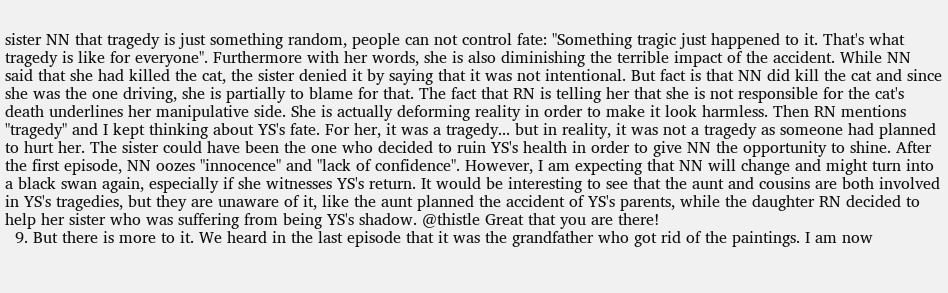sister NN that tragedy is just something random, people can not control fate: "Something tragic just happened to it. That's what tragedy is like for everyone". Furthermore with her words, she is also diminishing the terrible impact of the accident. While NN said that she had killed the cat, the sister denied it by saying that it was not intentional. But fact is that NN did kill the cat and since she was the one driving, she is partially to blame for that. The fact that RN is telling her that she is not responsible for the cat's death underlines her manipulative side. She is actually deforming reality in order to make it look harmless. Then RN mentions "tragedy" and I kept thinking about YS's fate. For her, it was a tragedy... but in reality, it was not a tragedy as someone had planned to hurt her. The sister could have been the one who decided to ruin YS's health in order to give NN the opportunity to shine. After the first episode, NN oozes "innocence" and "lack of confidence". However, I am expecting that NN will change and might turn into a black swan again, especially if she witnesses YS's return. It would be interesting to see that the aunt and cousins are both involved in YS's tragedies, but they are unaware of it, like the aunt planned the accident of YS's parents, while the daughter RN decided to help her sister who was suffering from being YS's shadow. @thistle Great that you are there!
  9. But there is more to it. We heard in the last episode that it was the grandfather who got rid of the paintings. I am now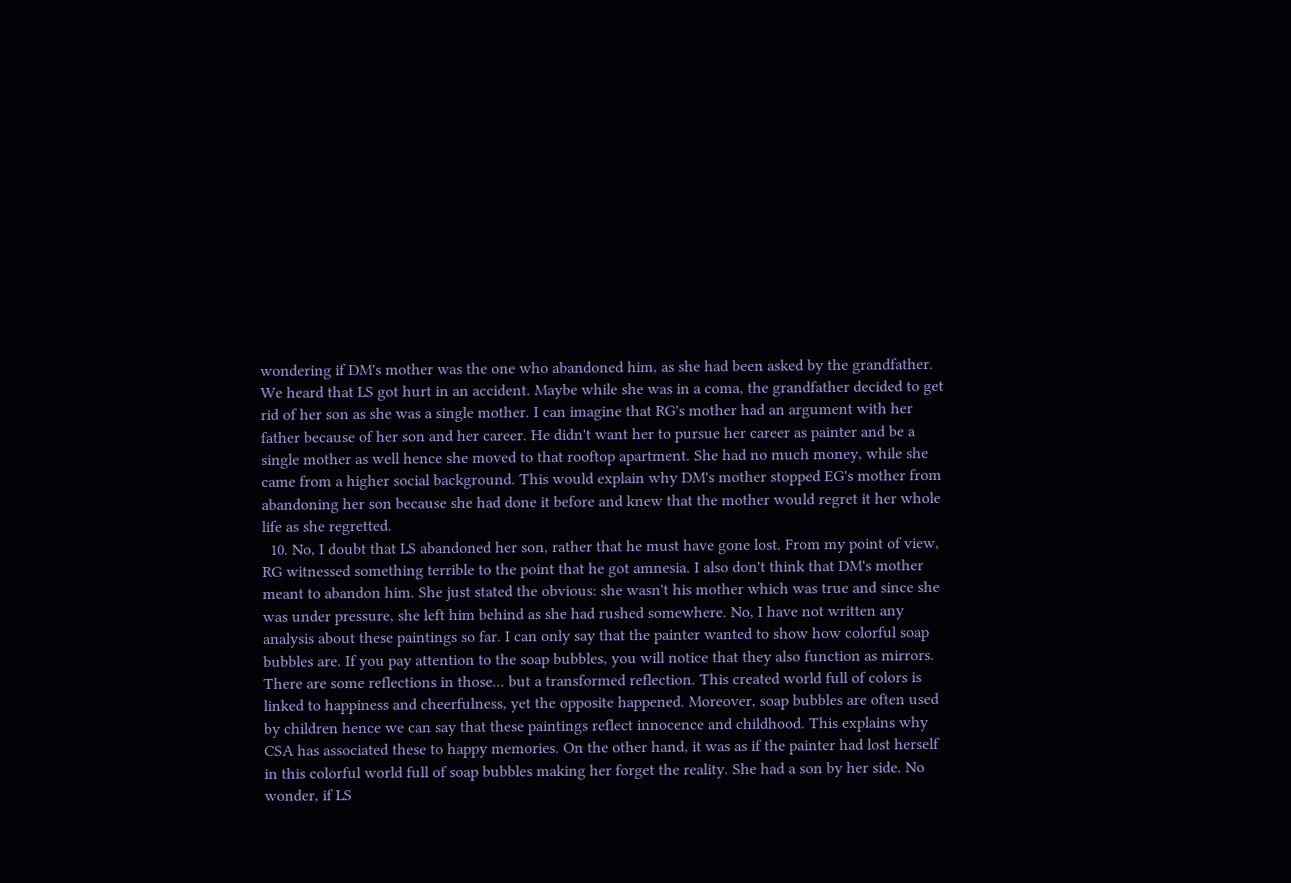wondering if DM's mother was the one who abandoned him, as she had been asked by the grandfather. We heard that LS got hurt in an accident. Maybe while she was in a coma, the grandfather decided to get rid of her son as she was a single mother. I can imagine that RG's mother had an argument with her father because of her son and her career. He didn't want her to pursue her career as painter and be a single mother as well hence she moved to that rooftop apartment. She had no much money, while she came from a higher social background. This would explain why DM's mother stopped EG's mother from abandoning her son because she had done it before and knew that the mother would regret it her whole life as she regretted.
  10. No, I doubt that LS abandoned her son, rather that he must have gone lost. From my point of view, RG witnessed something terrible to the point that he got amnesia. I also don't think that DM's mother meant to abandon him. She just stated the obvious: she wasn't his mother which was true and since she was under pressure, she left him behind as she had rushed somewhere. No, I have not written any analysis about these paintings so far. I can only say that the painter wanted to show how colorful soap bubbles are. If you pay attention to the soap bubbles, you will notice that they also function as mirrors. There are some reflections in those... but a transformed reflection. This created world full of colors is linked to happiness and cheerfulness, yet the opposite happened. Moreover, soap bubbles are often used by children hence we can say that these paintings reflect innocence and childhood. This explains why CSA has associated these to happy memories. On the other hand, it was as if the painter had lost herself in this colorful world full of soap bubbles making her forget the reality. She had a son by her side. No wonder, if LS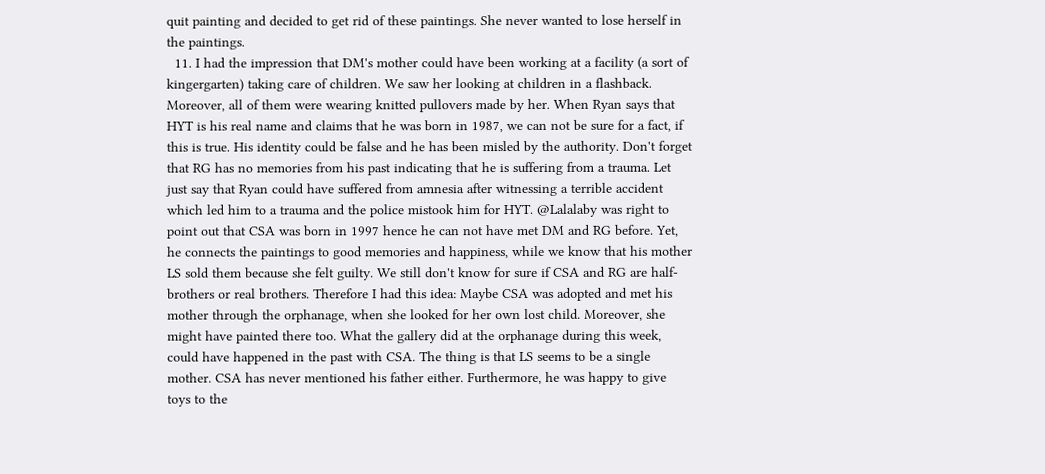quit painting and decided to get rid of these paintings. She never wanted to lose herself in the paintings.
  11. I had the impression that DM's mother could have been working at a facility (a sort of kingergarten) taking care of children. We saw her looking at children in a flashback. Moreover, all of them were wearing knitted pullovers made by her. When Ryan says that HYT is his real name and claims that he was born in 1987, we can not be sure for a fact, if this is true. His identity could be false and he has been misled by the authority. Don't forget that RG has no memories from his past indicating that he is suffering from a trauma. Let just say that Ryan could have suffered from amnesia after witnessing a terrible accident which led him to a trauma and the police mistook him for HYT. @Lalalaby was right to point out that CSA was born in 1997 hence he can not have met DM and RG before. Yet, he connects the paintings to good memories and happiness, while we know that his mother LS sold them because she felt guilty. We still don't know for sure if CSA and RG are half-brothers or real brothers. Therefore I had this idea: Maybe CSA was adopted and met his mother through the orphanage, when she looked for her own lost child. Moreover, she might have painted there too. What the gallery did at the orphanage during this week, could have happened in the past with CSA. The thing is that LS seems to be a single mother. CSA has never mentioned his father either. Furthermore, he was happy to give toys to the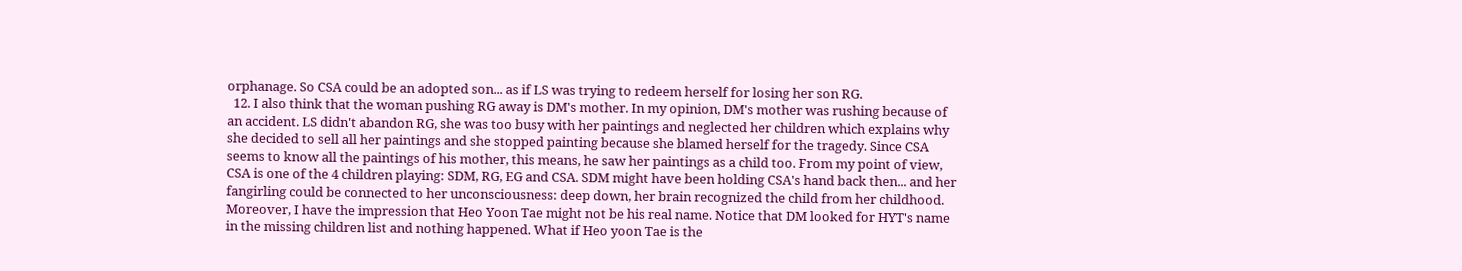orphanage. So CSA could be an adopted son... as if LS was trying to redeem herself for losing her son RG.
  12. I also think that the woman pushing RG away is DM's mother. In my opinion, DM's mother was rushing because of an accident. LS didn't abandon RG, she was too busy with her paintings and neglected her children which explains why she decided to sell all her paintings and she stopped painting because she blamed herself for the tragedy. Since CSA seems to know all the paintings of his mother, this means, he saw her paintings as a child too. From my point of view, CSA is one of the 4 children playing: SDM, RG, EG and CSA. SDM might have been holding CSA's hand back then... and her fangirling could be connected to her unconsciousness: deep down, her brain recognized the child from her childhood. Moreover, I have the impression that Heo Yoon Tae might not be his real name. Notice that DM looked for HYT's name in the missing children list and nothing happened. What if Heo yoon Tae is the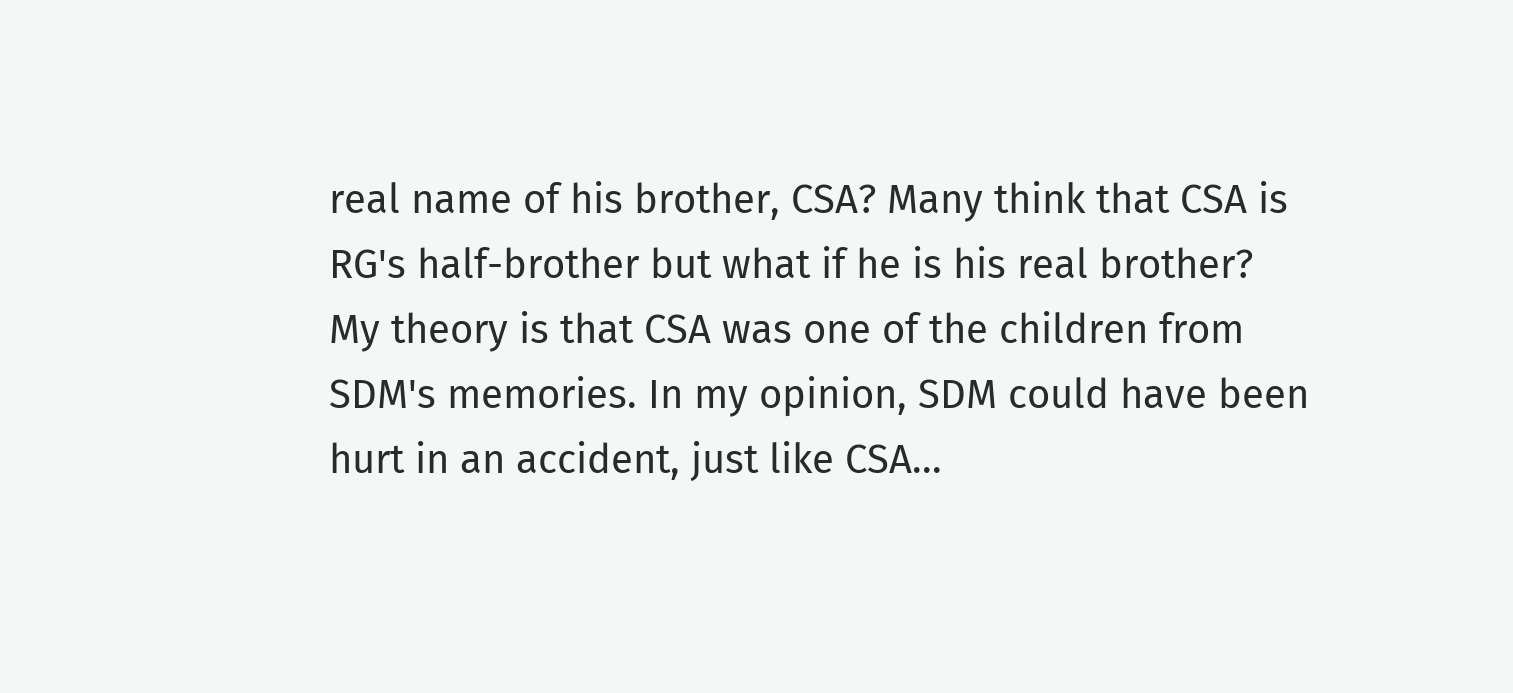real name of his brother, CSA? Many think that CSA is RG's half-brother but what if he is his real brother? My theory is that CSA was one of the children from SDM's memories. In my opinion, SDM could have been hurt in an accident, just like CSA...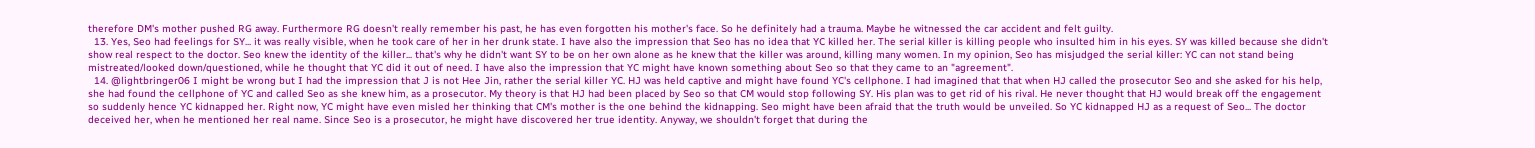therefore DM's mother pushed RG away. Furthermore RG doesn't really remember his past, he has even forgotten his mother's face. So he definitely had a trauma. Maybe he witnessed the car accident and felt guilty.
  13. Yes, Seo had feelings for SY... it was really visible, when he took care of her in her drunk state. I have also the impression that Seo has no idea that YC killed her. The serial killer is killing people who insulted him in his eyes. SY was killed because she didn't show real respect to the doctor. Seo knew the identity of the killer... that's why he didn't want SY to be on her own alone as he knew that the killer was around, killing many women. In my opinion, Seo has misjudged the serial killer: YC can not stand being mistreated/looked down/questioned, while he thought that YC did it out of need. I have also the impression that YC might have known something about Seo so that they came to an "agreement".
  14. @lightbringer06 I might be wrong but I had the impression that J is not Hee Jin, rather the serial killer YC. HJ was held captive and might have found YC's cellphone. I had imagined that that when HJ called the prosecutor Seo and she asked for his help, she had found the cellphone of YC and called Seo as she knew him, as a prosecutor. My theory is that HJ had been placed by Seo so that CM would stop following SY. His plan was to get rid of his rival. He never thought that HJ would break off the engagement so suddenly hence YC kidnapped her. Right now, YC might have even misled her thinking that CM's mother is the one behind the kidnapping. Seo might have been afraid that the truth would be unveiled. So YC kidnapped HJ as a request of Seo... The doctor deceived her, when he mentioned her real name. Since Seo is a prosecutor, he might have discovered her true identity. Anyway, we shouldn't forget that during the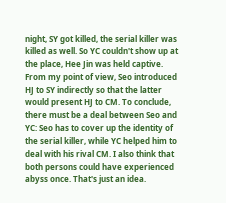night, SY got killed, the serial killer was killed as well. So YC couldn't show up at the place, Hee Jin was held captive. From my point of view, Seo introduced HJ to SY indirectly so that the latter would present HJ to CM. To conclude, there must be a deal between Seo and YC: Seo has to cover up the identity of the serial killer, while YC helped him to deal with his rival CM. I also think that both persons could have experienced abyss once. That's just an idea.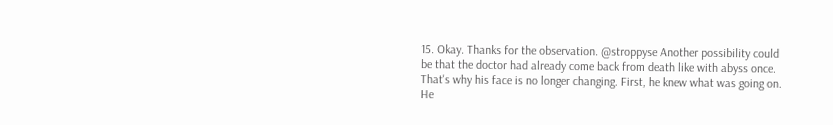15. Okay. Thanks for the observation. @stroppyse Another possibility could be that the doctor had already come back from death like with abyss once. That's why his face is no longer changing. First, he knew what was going on. He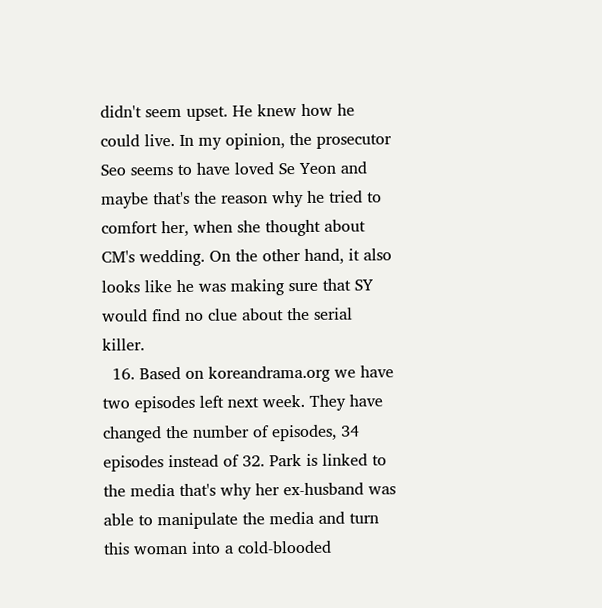didn't seem upset. He knew how he could live. In my opinion, the prosecutor Seo seems to have loved Se Yeon and maybe that's the reason why he tried to comfort her, when she thought about CM's wedding. On the other hand, it also looks like he was making sure that SY would find no clue about the serial killer.
  16. Based on koreandrama.org we have two episodes left next week. They have changed the number of episodes, 34 episodes instead of 32. Park is linked to the media that's why her ex-husband was able to manipulate the media and turn this woman into a cold-blooded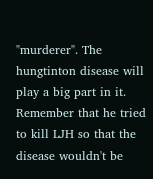"murderer". The hungtinton disease will play a big part in it. Remember that he tried to kill LJH so that the disease wouldn't be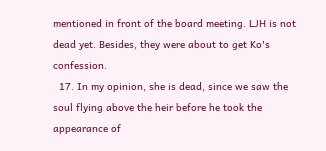mentioned in front of the board meeting. LJH is not dead yet. Besides, they were about to get Ko's confession.
  17. In my opinion, she is dead, since we saw the soul flying above the heir before he took the appearance of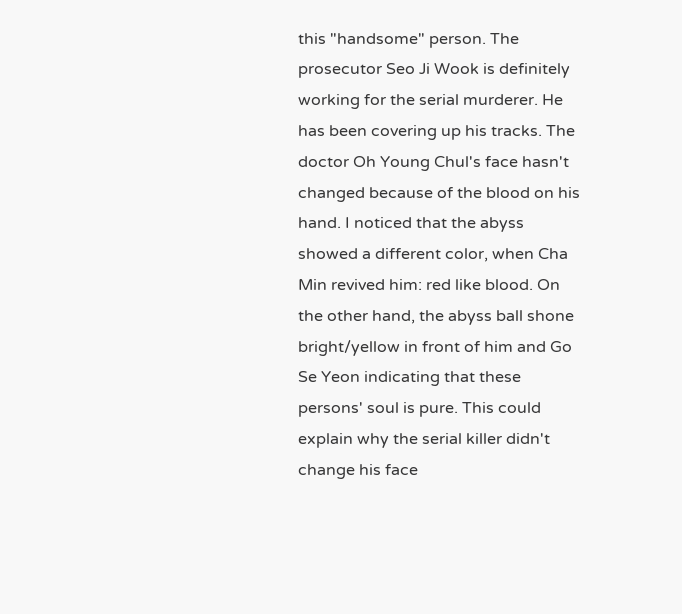this "handsome" person. The prosecutor Seo Ji Wook is definitely working for the serial murderer. He has been covering up his tracks. The doctor Oh Young Chul's face hasn't changed because of the blood on his hand. I noticed that the abyss showed a different color, when Cha Min revived him: red like blood. On the other hand, the abyss ball shone bright/yellow in front of him and Go Se Yeon indicating that these persons' soul is pure. This could explain why the serial killer didn't change his face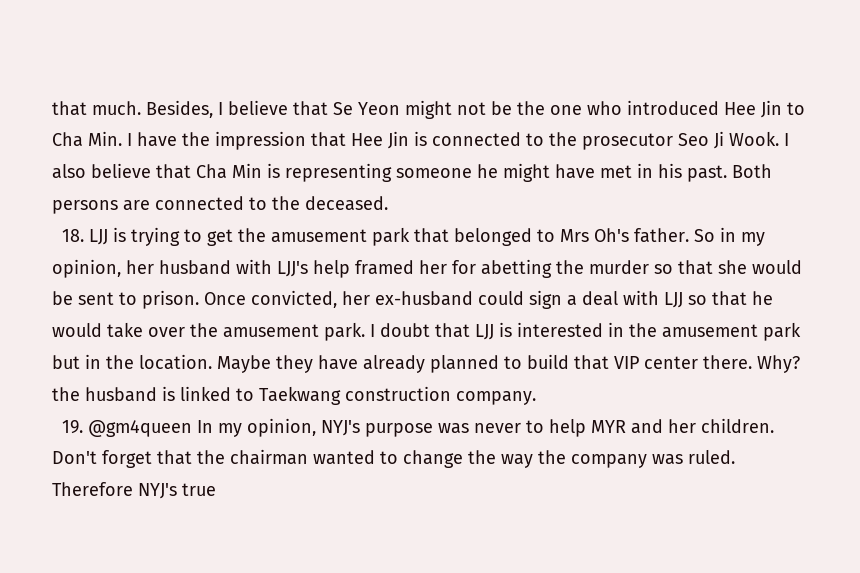that much. Besides, I believe that Se Yeon might not be the one who introduced Hee Jin to Cha Min. I have the impression that Hee Jin is connected to the prosecutor Seo Ji Wook. I also believe that Cha Min is representing someone he might have met in his past. Both persons are connected to the deceased.
  18. LJJ is trying to get the amusement park that belonged to Mrs Oh's father. So in my opinion, her husband with LJJ's help framed her for abetting the murder so that she would be sent to prison. Once convicted, her ex-husband could sign a deal with LJJ so that he would take over the amusement park. I doubt that LJJ is interested in the amusement park but in the location. Maybe they have already planned to build that VIP center there. Why? the husband is linked to Taekwang construction company.
  19. @gm4queen In my opinion, NYJ's purpose was never to help MYR and her children. Don't forget that the chairman wanted to change the way the company was ruled. Therefore NYJ's true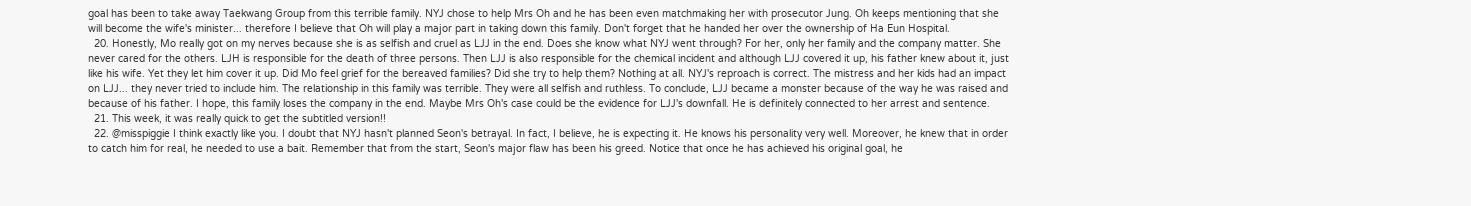goal has been to take away Taekwang Group from this terrible family. NYJ chose to help Mrs Oh and he has been even matchmaking her with prosecutor Jung. Oh keeps mentioning that she will become the wife's minister... therefore I believe that Oh will play a major part in taking down this family. Don't forget that he handed her over the ownership of Ha Eun Hospital.
  20. Honestly, Mo really got on my nerves because she is as selfish and cruel as LJJ in the end. Does she know what NYJ went through? For her, only her family and the company matter. She never cared for the others. LJH is responsible for the death of three persons. Then LJJ is also responsible for the chemical incident and although LJJ covered it up, his father knew about it, just like his wife. Yet they let him cover it up. Did Mo feel grief for the bereaved families? Did she try to help them? Nothing at all. NYJ's reproach is correct. The mistress and her kids had an impact on LJJ... they never tried to include him. The relationship in this family was terrible. They were all selfish and ruthless. To conclude, LJJ became a monster because of the way he was raised and because of his father. I hope, this family loses the company in the end. Maybe Mrs Oh's case could be the evidence for LJJ's downfall. He is definitely connected to her arrest and sentence.
  21. This week, it was really quick to get the subtitled version!!
  22. @misspiggie I think exactly like you. I doubt that NYJ hasn't planned Seon's betrayal. In fact, I believe, he is expecting it. He knows his personality very well. Moreover, he knew that in order to catch him for real, he needed to use a bait. Remember that from the start, Seon's major flaw has been his greed. Notice that once he has achieved his original goal, he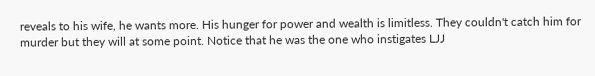reveals to his wife, he wants more. His hunger for power and wealth is limitless. They couldn't catch him for murder but they will at some point. Notice that he was the one who instigates LJJ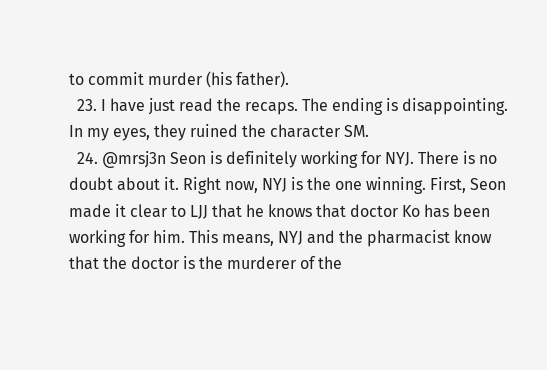to commit murder (his father).
  23. I have just read the recaps. The ending is disappointing. In my eyes, they ruined the character SM.
  24. @mrsj3n Seon is definitely working for NYJ. There is no doubt about it. Right now, NYJ is the one winning. First, Seon made it clear to LJJ that he knows that doctor Ko has been working for him. This means, NYJ and the pharmacist know that the doctor is the murderer of the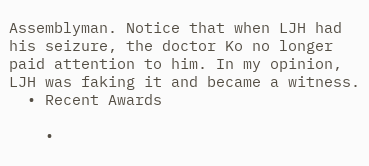Assemblyman. Notice that when LJH had his seizure, the doctor Ko no longer paid attention to him. In my opinion, LJH was faking it and became a witness.
  • Recent Awards

    •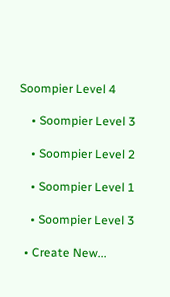Soompier Level 4

    • Soompier Level 3

    • Soompier Level 2

    • Soompier Level 1

    • Soompier Level 3

  • Create New...